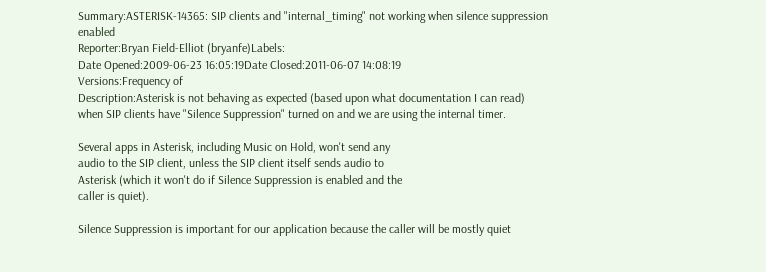Summary:ASTERISK-14365: SIP clients and "internal_timing" not working when silence suppression enabled
Reporter:Bryan Field-Elliot (bryanfe)Labels:
Date Opened:2009-06-23 16:05:19Date Closed:2011-06-07 14:08:19
Versions:Frequency of
Description:Asterisk is not behaving as expected (based upon what documentation I can read) when SIP clients have "Silence Suppression" turned on and we are using the internal timer.

Several apps in Asterisk, including Music on Hold, won't send any
audio to the SIP client, unless the SIP client itself sends audio to
Asterisk (which it won't do if Silence Suppression is enabled and the
caller is quiet).

Silence Suppression is important for our application because the caller will be mostly quiet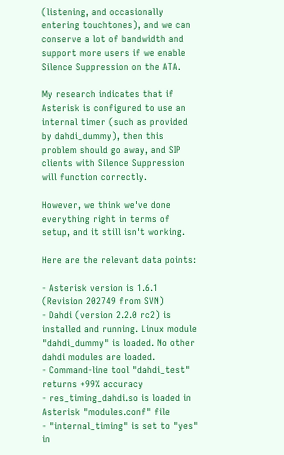(listening, and occasionally entering touchtones), and we can conserve a lot of bandwidth and support more users if we enable Silence Suppression on the ATA.

My research indicates that if Asterisk is configured to use an internal timer (such as provided by dahdi_dummy), then this problem should go away, and SIP clients with Silence Suppression will function correctly.

However, we think we've done everything right in terms of setup, and it still isn't working.

Here are the relevant data points:

- Asterisk version is 1.6.1 (Revision 202749 from SVN)
- Dahdi (version 2.2.0 rc2) is installed and running. Linux module "dahdi_dummy" is loaded. No other dahdi modules are loaded.
- Command-line tool "dahdi_test" returns +99% accuracy
- res_timing_dahdi.so is loaded in Asterisk "modules.conf" file
- "internal_timing" is set to "yes" in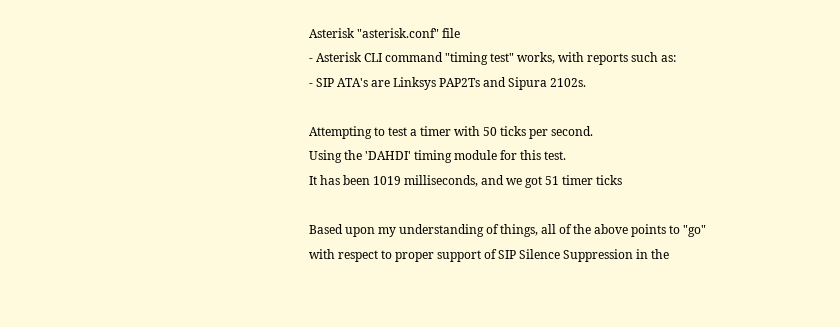Asterisk "asterisk.conf" file
- Asterisk CLI command "timing test" works, with reports such as:
- SIP ATA's are Linksys PAP2Ts and Sipura 2102s.

Attempting to test a timer with 50 ticks per second.
Using the 'DAHDI' timing module for this test.
It has been 1019 milliseconds, and we got 51 timer ticks

Based upon my understanding of things, all of the above points to "go"
with respect to proper support of SIP Silence Suppression in the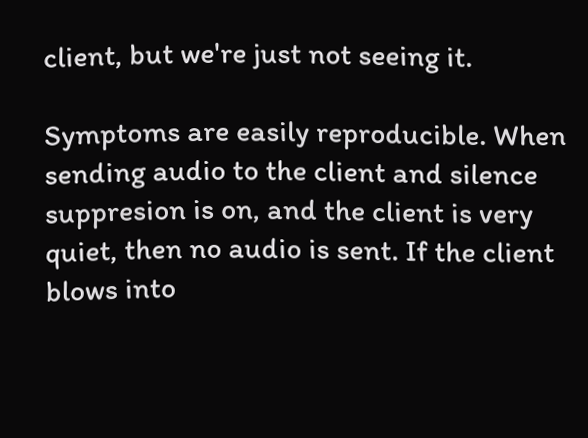client, but we're just not seeing it.

Symptoms are easily reproducible. When sending audio to the client and silence suppresion is on, and the client is very quiet, then no audio is sent. If the client blows into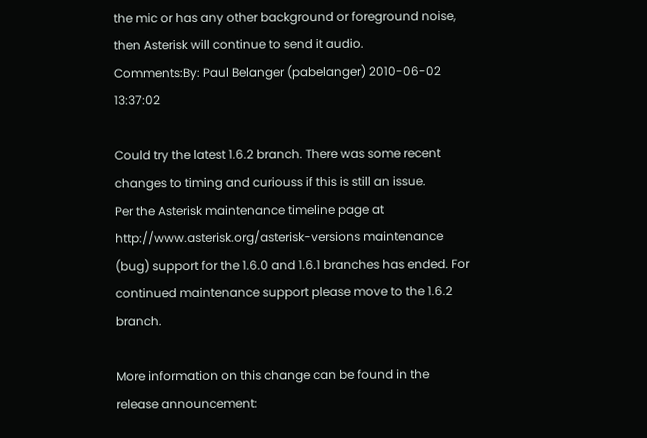the mic or has any other background or foreground noise, then Asterisk will continue to send it audio.
Comments:By: Paul Belanger (pabelanger) 2010-06-02 13:37:02

Could try the latest 1.6.2 branch. There was some recent changes to timing and curiouss if this is still an issue.
Per the Asterisk maintenance timeline page at http://www.asterisk.org/asterisk-versions maintenance (bug) support for the 1.6.0 and 1.6.1 branches has ended. For continued maintenance support please move to the 1.6.2 branch.

More information on this change can be found in the release announcement: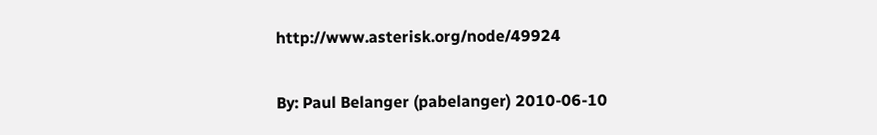http://www.asterisk.org/node/49924

By: Paul Belanger (pabelanger) 2010-06-10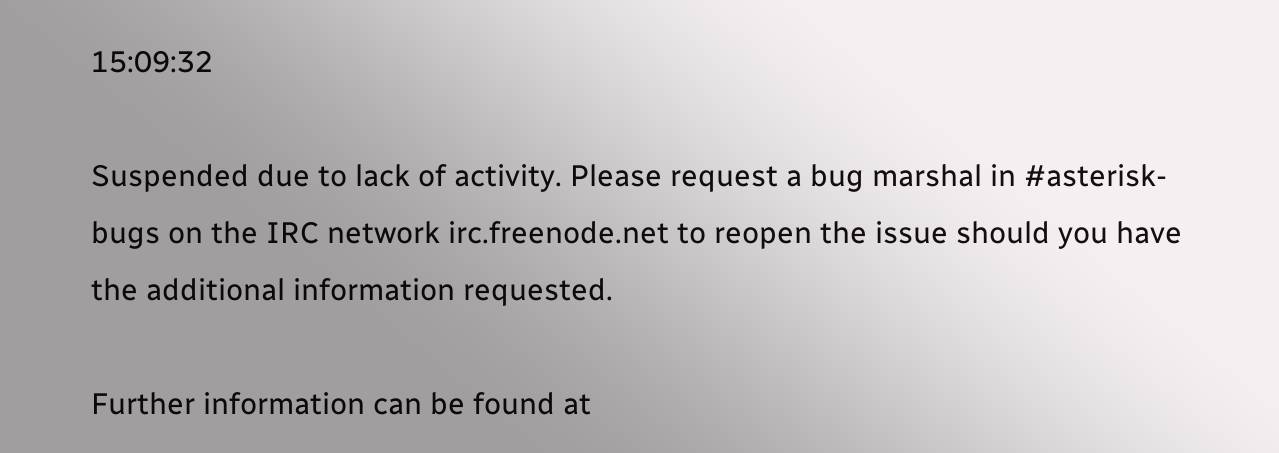15:09:32

Suspended due to lack of activity. Please request a bug marshal in #asterisk-bugs on the IRC network irc.freenode.net to reopen the issue should you have the additional information requested.

Further information can be found at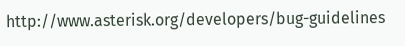http://www.asterisk.org/developers/bug-guidelines